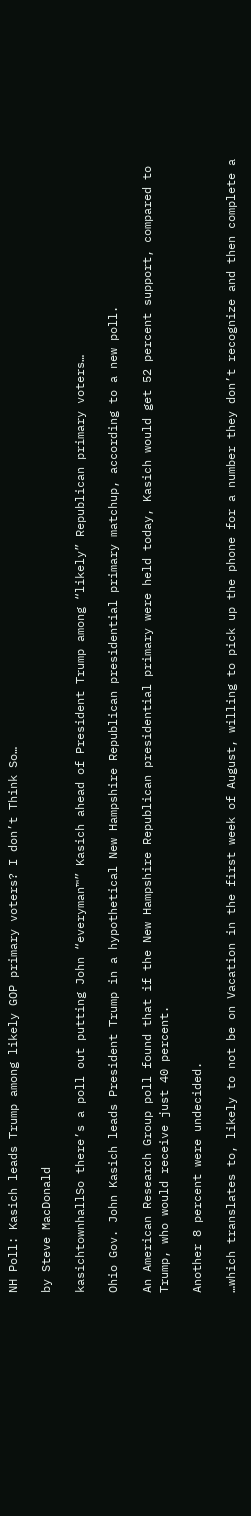NH Poll: Kasich leads Trump among likely GOP primary voters? I don’t Think So…

by Steve MacDonald

kasichtownhallSo there’s a poll out putting John “everyman™” Kasich ahead of President Trump among “likely” Republican primary voters…

Ohio Gov. John Kasich leads President Trump in a hypothetical New Hampshire Republican presidential primary matchup, according to a new poll.

An American Research Group poll found that if the New Hampshire Republican presidential primary were held today, Kasich would get 52 percent support, compared to Trump, who would receive just 40 percent.

Another 8 percent were undecided.

…which translates to, likely to not be on Vacation in the first week of August, willing to pick up the phone for a number they don’t recognize and then complete a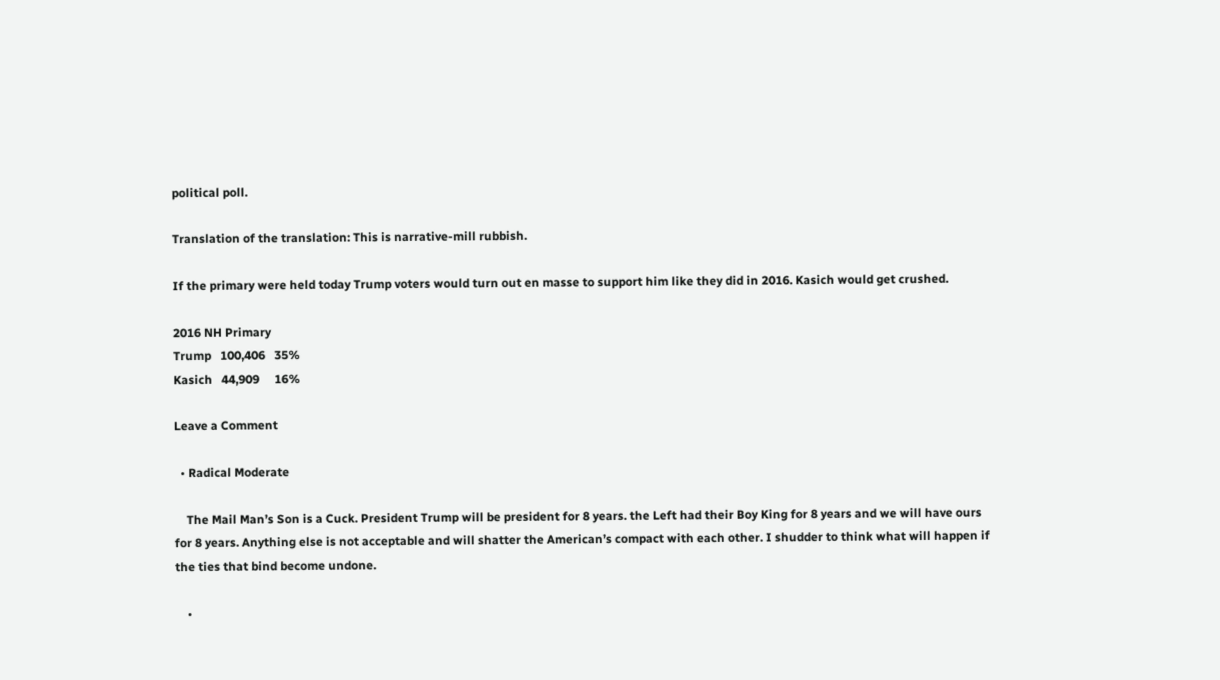political poll.

Translation of the translation: This is narrative-mill rubbish.

If the primary were held today Trump voters would turn out en masse to support him like they did in 2016. Kasich would get crushed.

2016 NH Primary
Trump   100,406   35%
Kasich   44,909     16%

Leave a Comment

  • Radical Moderate

    The Mail Man’s Son is a Cuck. President Trump will be president for 8 years. the Left had their Boy King for 8 years and we will have ours for 8 years. Anything else is not acceptable and will shatter the American’s compact with each other. I shudder to think what will happen if the ties that bind become undone.

    •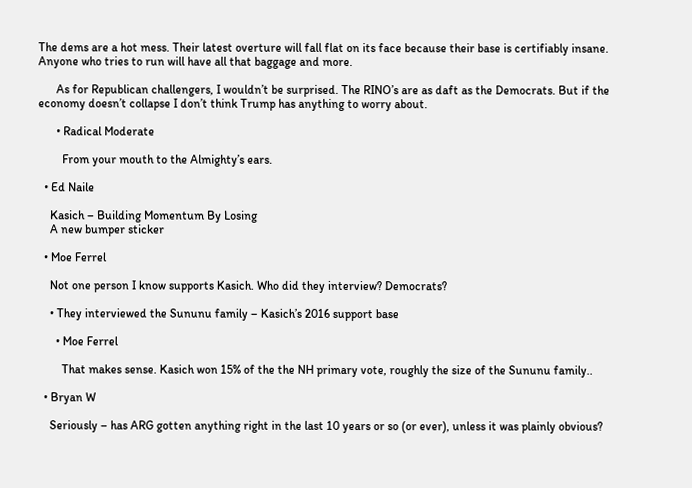The dems are a hot mess. Their latest overture will fall flat on its face because their base is certifiably insane. Anyone who tries to run will have all that baggage and more.

      As for Republican challengers, I wouldn’t be surprised. The RINO’s are as daft as the Democrats. But if the economy doesn’t collapse I don’t think Trump has anything to worry about.

      • Radical Moderate

        From your mouth to the Almighty’s ears.

  • Ed Naile

    Kasich – Building Momentum By Losing
    A new bumper sticker

  • Moe Ferrel

    Not one person I know supports Kasich. Who did they interview? Democrats?

    • They interviewed the Sununu family – Kasich’s 2016 support base

      • Moe Ferrel

        That makes sense. Kasich won 15% of the the NH primary vote, roughly the size of the Sununu family..

  • Bryan W

    Seriously – has ARG gotten anything right in the last 10 years or so (or ever), unless it was plainly obvious?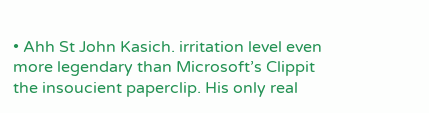• Ahh St John Kasich. irritation level even more legendary than Microsoft’s Clippit the insoucient paperclip. His only real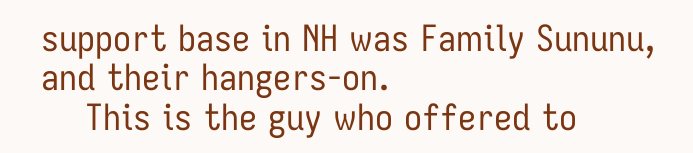support base in NH was Family Sununu, and their hangers-on.
    This is the guy who offered to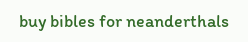buy bibles for neanderthals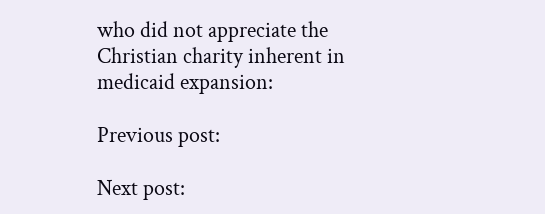who did not appreciate the Christian charity inherent in medicaid expansion:

Previous post:

Next post: